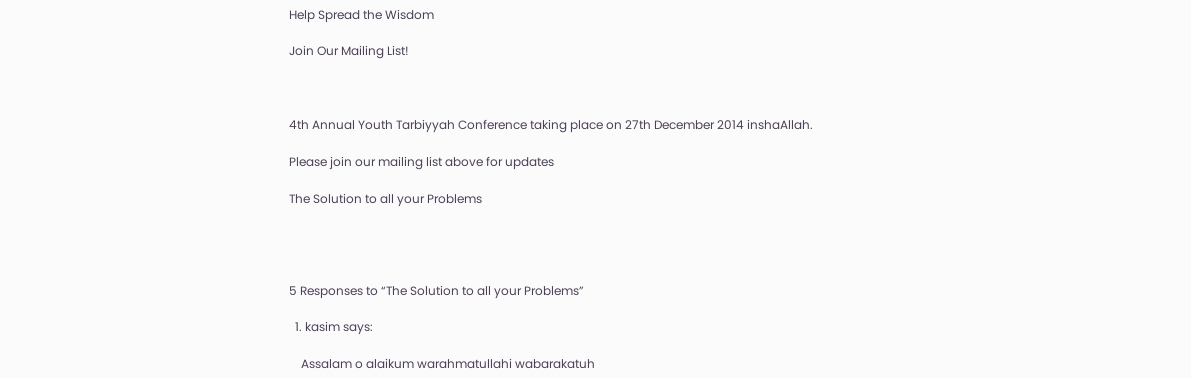Help Spread the Wisdom

Join Our Mailing List!



4th Annual Youth Tarbiyyah Conference taking place on 27th December 2014 inshaAllah.

Please join our mailing list above for updates

The Solution to all your Problems




5 Responses to “The Solution to all your Problems”

  1. kasim says:

    Assalam o alaikum warahmatullahi wabarakatuh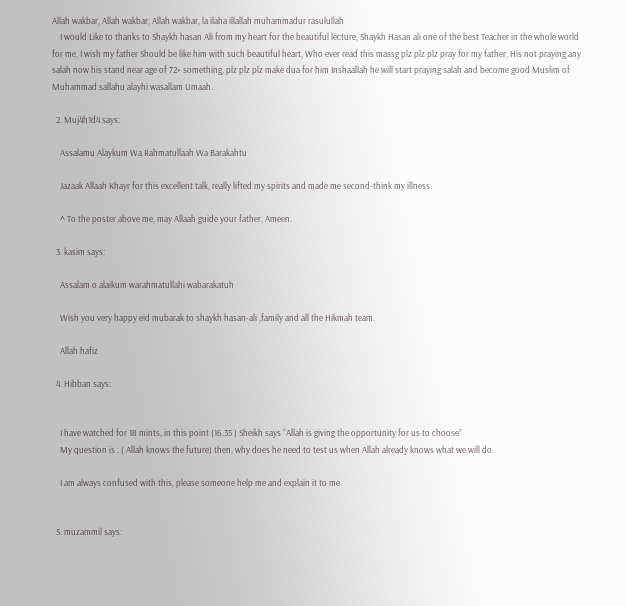Allah wakbar, Allah wakbar, Allah wakbar, la ilaha illallah muhammadur rasulullah
    I would Like to thanks to Shaykh hasan Ali from my heart for the beautiful lecture, Shaykh Hasan ali one of the best Teacher in the whole world for me, I wish my father Should be like him with such beautiful heart, Who ever read this massg plz plz plz pray for my father, His not praying any salah now his stand near age of 72+ something, plz plz plz make dua for him Inshaallah he will start praying salah and become good Muslim of Muhammad sallahu alayhi wasallam Umaah.

  2. Muj4h1d4 says:

    Assalamu Alaykum Wa Rahmatullaah Wa Barakahtu

    Jazaak Allaah Khayr for this excellent talk, really lifted my spirits and made me second-think my illness.

    ^ To the poster above me, may Allaah guide your father, Ameen.

  3. kasim says:

    Assalam o alaikum warahmatullahi wabarakatuh

    Wish you very happy eid mubarak to shaykh hasan-ali ,family and all the Hikmah team.

    Allah hafiz

  4. Hibban says:


    I have watched for 18 mints, in this point (16.35 ) Sheikh says “Allah is giving the opportunity for us to choose”
    My question is : ( Allah knows the future) then, why does he need to test us when Allah already knows what we will do.

    I am always confused with this, please someone help me and explain it to me.


  5. muzammil says: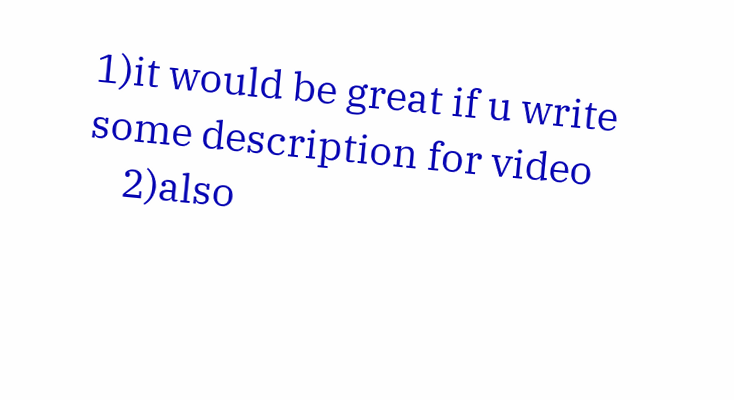1)it would be great if u write some description for video
    2)also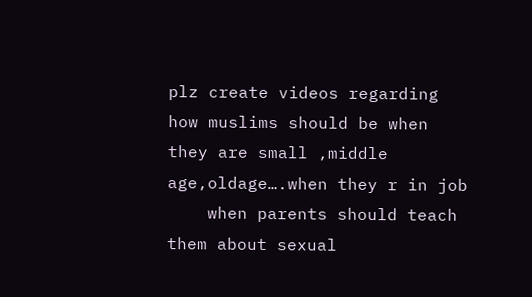plz create videos regarding how muslims should be when they are small ,middle age,oldage….when they r in job
    when parents should teach them about sexual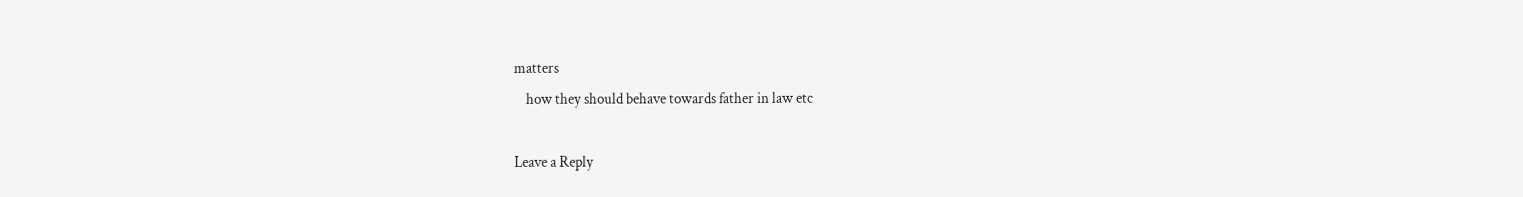matters
    how they should behave towards father in law etc

Leave a Reply